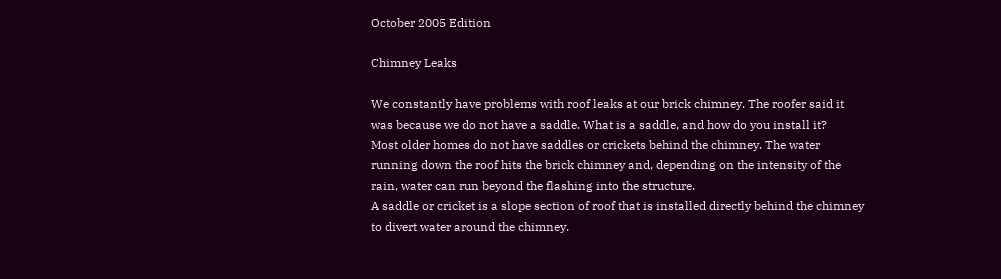October 2005 Edition

Chimney Leaks

We constantly have problems with roof leaks at our brick chimney. The roofer said it was because we do not have a saddle. What is a saddle, and how do you install it?
Most older homes do not have saddles or crickets behind the chimney. The water running down the roof hits the brick chimney and, depending on the intensity of the rain, water can run beyond the flashing into the structure.
A saddle or cricket is a slope section of roof that is installed directly behind the chimney to divert water around the chimney.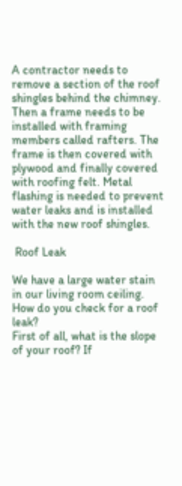A contractor needs to remove a section of the roof shingles behind the chimney. Then a frame needs to be installed with framing members called rafters. The frame is then covered with plywood and finally covered with roofing felt. Metal flashing is needed to prevent water leaks and is installed with the new roof shingles.

 Roof Leak

We have a large water stain in our living room ceiling. How do you check for a roof leak?
First of all, what is the slope of your roof? If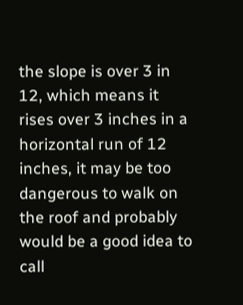the slope is over 3 in 12, which means it rises over 3 inches in a horizontal run of 12 inches, it may be too dangerous to walk on the roof and probably would be a good idea to call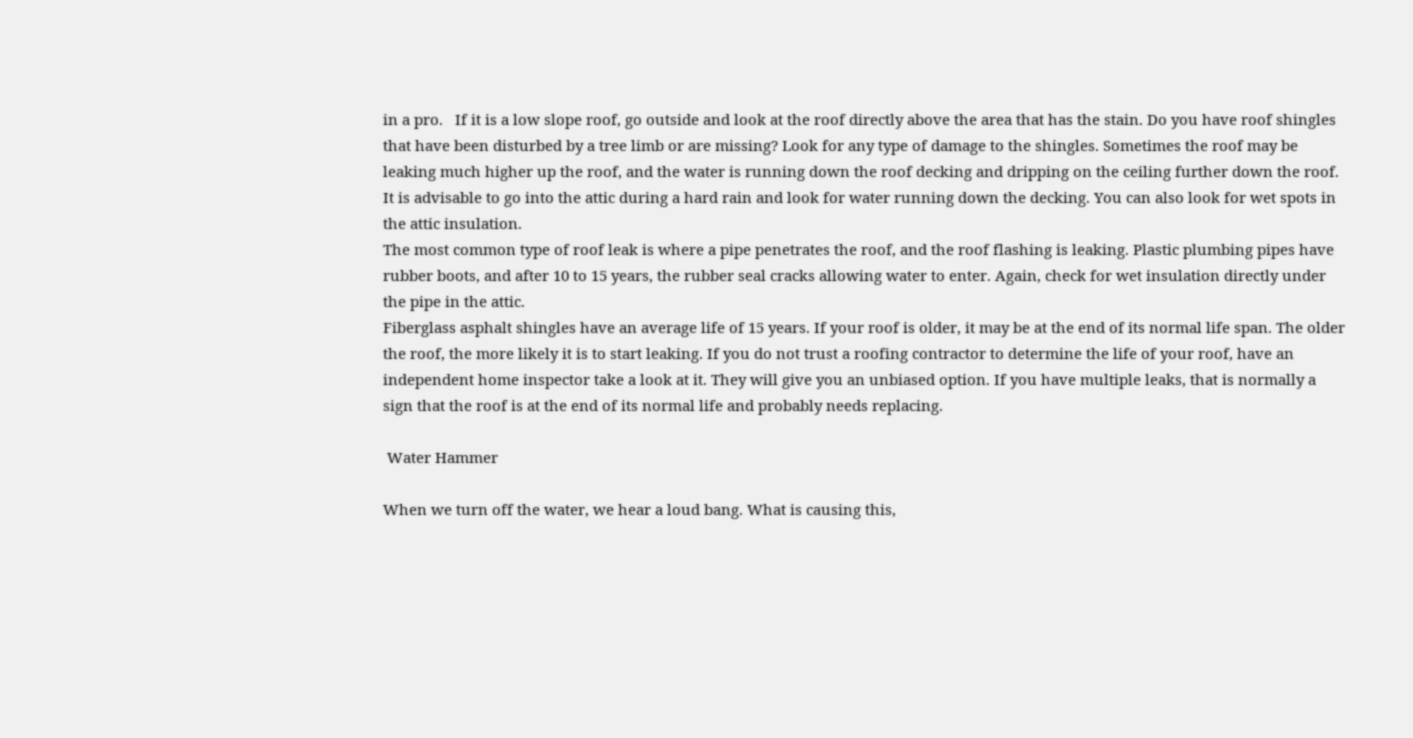in a pro.   If it is a low slope roof, go outside and look at the roof directly above the area that has the stain. Do you have roof shingles that have been disturbed by a tree limb or are missing? Look for any type of damage to the shingles. Sometimes the roof may be leaking much higher up the roof, and the water is running down the roof decking and dripping on the ceiling further down the roof. It is advisable to go into the attic during a hard rain and look for water running down the decking. You can also look for wet spots in the attic insulation.
The most common type of roof leak is where a pipe penetrates the roof, and the roof flashing is leaking. Plastic plumbing pipes have rubber boots, and after 10 to 15 years, the rubber seal cracks allowing water to enter. Again, check for wet insulation directly under the pipe in the attic.
Fiberglass asphalt shingles have an average life of 15 years. If your roof is older, it may be at the end of its normal life span. The older the roof, the more likely it is to start leaking. If you do not trust a roofing contractor to determine the life of your roof, have an independent home inspector take a look at it. They will give you an unbiased option. If you have multiple leaks, that is normally a sign that the roof is at the end of its normal life and probably needs replacing.

 Water Hammer

When we turn off the water, we hear a loud bang. What is causing this,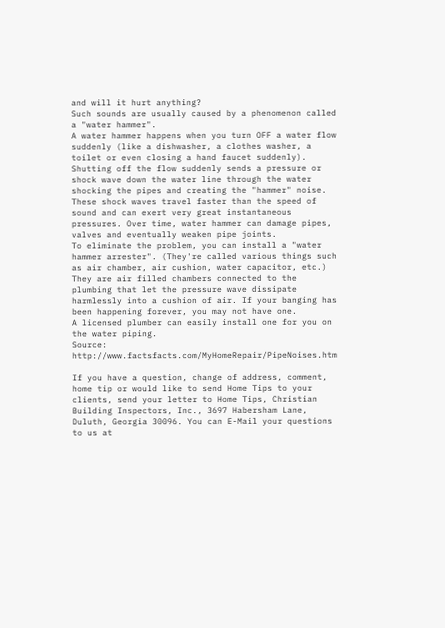and will it hurt anything?
Such sounds are usually caused by a phenomenon called a "water hammer".
A water hammer happens when you turn OFF a water flow suddenly (like a dishwasher, a clothes washer, a toilet or even closing a hand faucet suddenly). Shutting off the flow suddenly sends a pressure or shock wave down the water line through the water shocking the pipes and creating the "hammer" noise. These shock waves travel faster than the speed of sound and can exert very great instantaneous pressures. Over time, water hammer can damage pipes, valves and eventually weaken pipe joints.
To eliminate the problem, you can install a "water hammer arrester". (They're called various things such as air chamber, air cushion, water capacitor, etc.) They are air filled chambers connected to the plumbing that let the pressure wave dissipate
harmlessly into a cushion of air. If your banging has been happening forever, you may not have one.
A licensed plumber can easily install one for you on the water piping.
Source: http://www.factsfacts.com/MyHomeRepair/PipeNoises.htm

If you have a question, change of address, comment, home tip or would like to send Home Tips to your clients, send your letter to Home Tips, Christian Building Inspectors, Inc., 3697 Habersham Lane, Duluth, Georgia 30096. You can E-Mail your questions to us at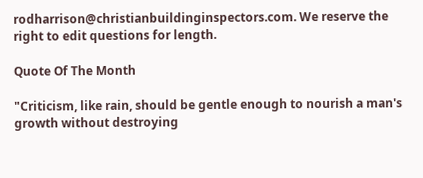rodharrison@christianbuildinginspectors.com. We reserve the right to edit questions for length.

Quote Of The Month

"Criticism, like rain, should be gentle enough to nourish a man's growth without destroying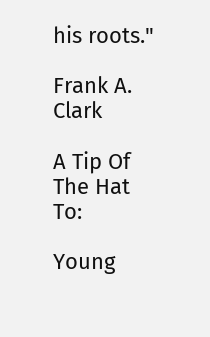his roots."

Frank A. Clark

A Tip Of The Hat To:

Young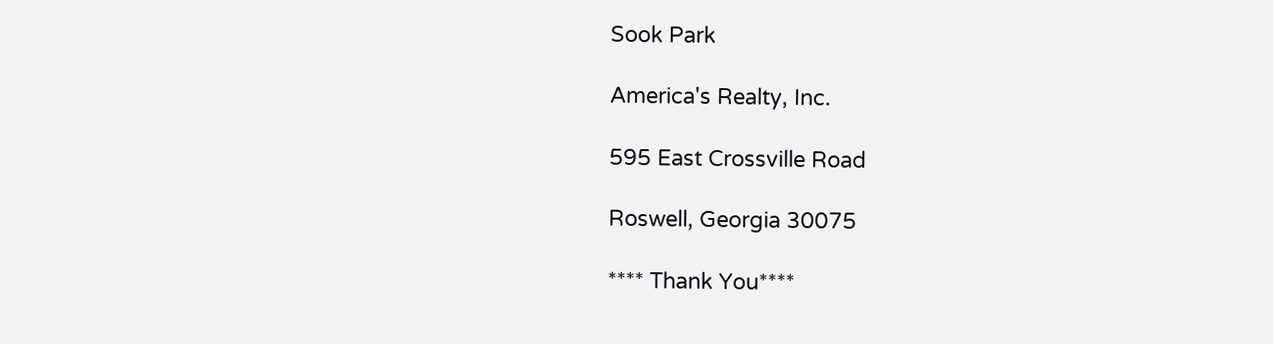Sook Park

America's Realty, Inc.

595 East Crossville Road

Roswell, Georgia 30075

**** Thank You****